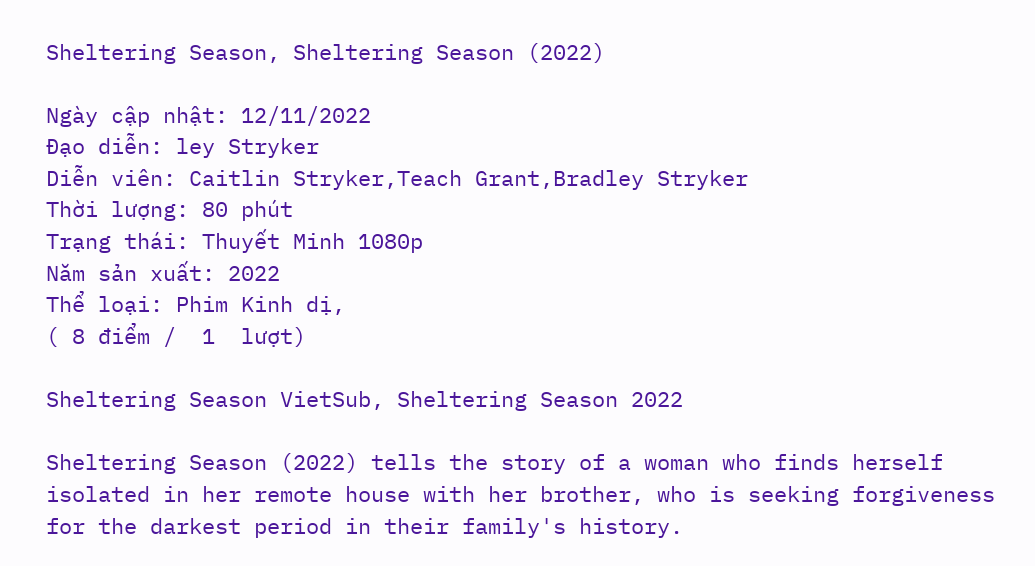Sheltering Season, Sheltering Season (2022)

Ngày cập nhật: 12/11/2022
Đạo diễn: ley Stryker
Diễn viên: Caitlin Stryker,Teach Grant,Bradley Stryker
Thời lượng: 80 phút
Trạng thái: Thuyết Minh 1080p
Năm sản xuất: 2022
Thể loại: Phim Kinh dị,
( 8 điểm /  1  lượt)

Sheltering Season VietSub, Sheltering Season 2022

Sheltering Season (2022) tells the story of a woman who finds herself isolated in her remote house with her brother, who is seeking forgiveness for the darkest period in their family's history.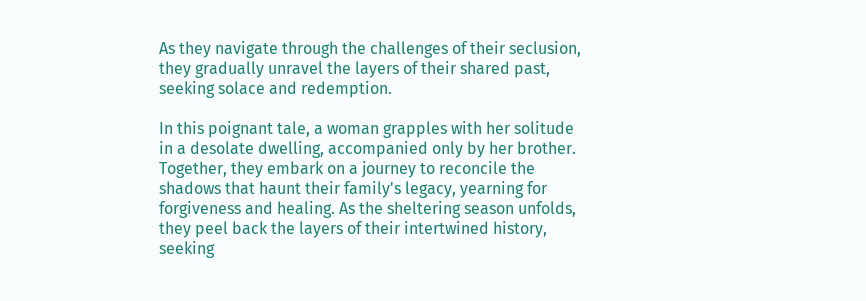As they navigate through the challenges of their seclusion, they gradually unravel the layers of their shared past, seeking solace and redemption.

In this poignant tale, a woman grapples with her solitude in a desolate dwelling, accompanied only by her brother. Together, they embark on a journey to reconcile the shadows that haunt their family's legacy, yearning for forgiveness and healing. As the sheltering season unfolds, they peel back the layers of their intertwined history, seeking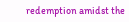redemption amidst the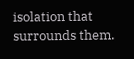isolation that surrounds them.